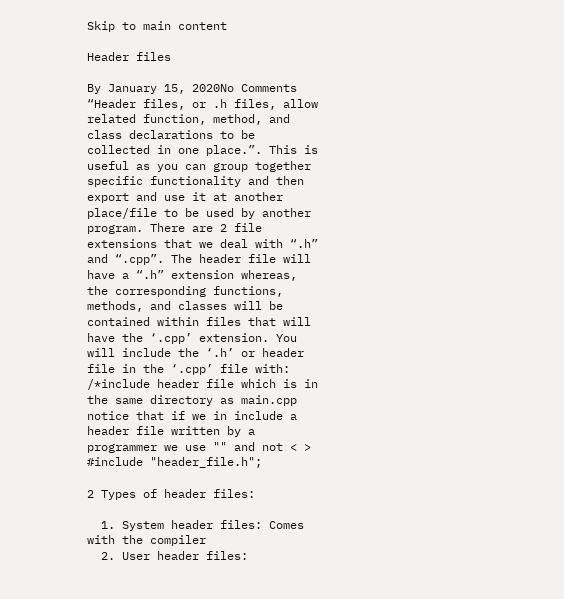Skip to main content

Header files

By January 15, 2020No Comments
“Header files, or .h files, allow related function, method, and class declarations to be collected in one place.”. This is useful as you can group together specific functionality and then export and use it at another place/file to be used by another program. There are 2 file extensions that we deal with “.h” and “.cpp”. The header file will have a “.h” extension whereas, the corresponding functions, methods, and classes will be contained within files that will have the ‘.cpp’ extension. You will include the ‘.h’ or header file in the ‘.cpp’ file with:
/*include header file which is in the same directory as main.cpp
notice that if we in include a header file written by a programmer we use "" and not < >
#include "header_file.h";

2 Types of header files:

  1. System header files: Comes with the compiler
  2. User header files: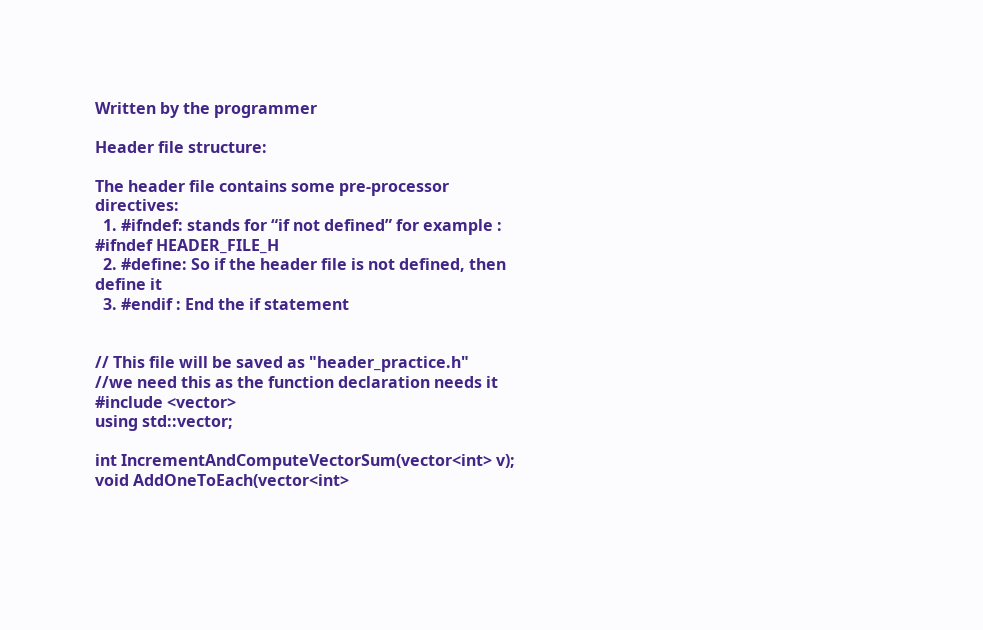Written by the programmer

Header file structure:

The header file contains some pre-processor directives:
  1. #ifndef: stands for “if not defined” for example : #ifndef HEADER_FILE_H
  2. #define: So if the header file is not defined, then define it
  3. #endif : End the if statement


// This file will be saved as "header_practice.h"
//we need this as the function declaration needs it
#include <vector>
using std::vector;

int IncrementAndComputeVectorSum(vector<int> v);
void AddOneToEach(vector<int>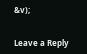&v);


Leave a Reply